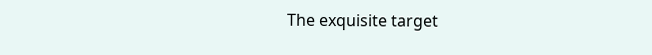The exquisite target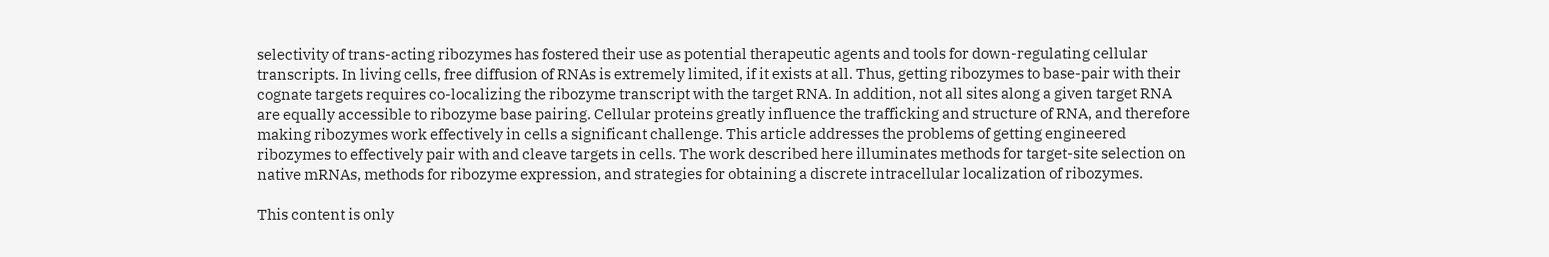selectivity of trans-acting ribozymes has fostered their use as potential therapeutic agents and tools for down-regulating cellular transcripts. In living cells, free diffusion of RNAs is extremely limited, if it exists at all. Thus, getting ribozymes to base-pair with their cognate targets requires co-localizing the ribozyme transcript with the target RNA. In addition, not all sites along a given target RNA are equally accessible to ribozyme base pairing. Cellular proteins greatly influence the trafficking and structure of RNA, and therefore making ribozymes work effectively in cells a significant challenge. This article addresses the problems of getting engineered ribozymes to effectively pair with and cleave targets in cells. The work described here illuminates methods for target-site selection on native mRNAs, methods for ribozyme expression, and strategies for obtaining a discrete intracellular localization of ribozymes.

This content is only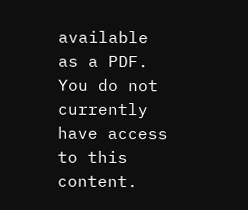available as a PDF.
You do not currently have access to this content.